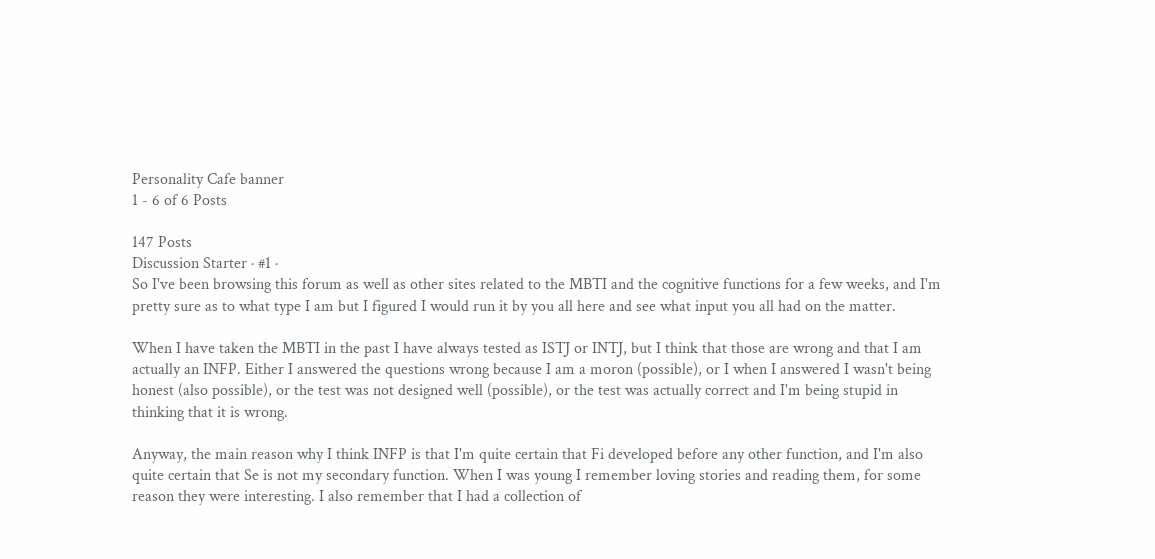Personality Cafe banner
1 - 6 of 6 Posts

147 Posts
Discussion Starter · #1 ·
So I've been browsing this forum as well as other sites related to the MBTI and the cognitive functions for a few weeks, and I'm pretty sure as to what type I am but I figured I would run it by you all here and see what input you all had on the matter.

When I have taken the MBTI in the past I have always tested as ISTJ or INTJ, but I think that those are wrong and that I am actually an INFP. Either I answered the questions wrong because I am a moron (possible), or I when I answered I wasn't being honest (also possible), or the test was not designed well (possible), or the test was actually correct and I'm being stupid in thinking that it is wrong.

Anyway, the main reason why I think INFP is that I'm quite certain that Fi developed before any other function, and I'm also quite certain that Se is not my secondary function. When I was young I remember loving stories and reading them, for some reason they were interesting. I also remember that I had a collection of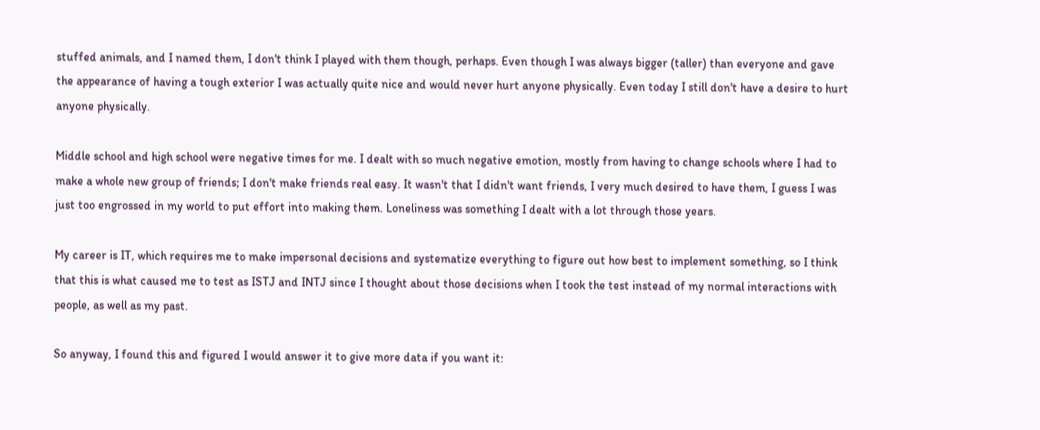stuffed animals, and I named them, I don't think I played with them though, perhaps. Even though I was always bigger (taller) than everyone and gave the appearance of having a tough exterior I was actually quite nice and would never hurt anyone physically. Even today I still don't have a desire to hurt anyone physically.

Middle school and high school were negative times for me. I dealt with so much negative emotion, mostly from having to change schools where I had to make a whole new group of friends; I don't make friends real easy. It wasn't that I didn't want friends, I very much desired to have them, I guess I was just too engrossed in my world to put effort into making them. Loneliness was something I dealt with a lot through those years.

My career is IT, which requires me to make impersonal decisions and systematize everything to figure out how best to implement something, so I think that this is what caused me to test as ISTJ and INTJ since I thought about those decisions when I took the test instead of my normal interactions with people, as well as my past.

So anyway, I found this and figured I would answer it to give more data if you want it: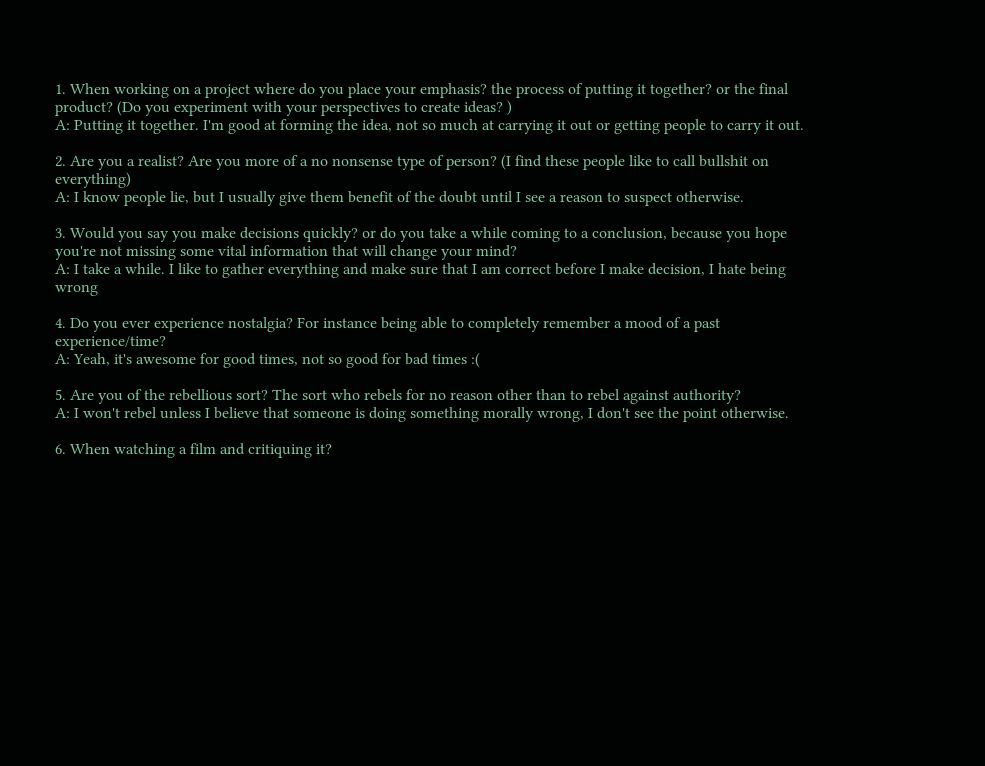1. When working on a project where do you place your emphasis? the process of putting it together? or the final product? (Do you experiment with your perspectives to create ideas? )
A: Putting it together. I'm good at forming the idea, not so much at carrying it out or getting people to carry it out.

2. Are you a realist? Are you more of a no nonsense type of person? (I find these people like to call bullshit on everything)
A: I know people lie, but I usually give them benefit of the doubt until I see a reason to suspect otherwise.

3. Would you say you make decisions quickly? or do you take a while coming to a conclusion, because you hope you're not missing some vital information that will change your mind?
A: I take a while. I like to gather everything and make sure that I am correct before I make decision, I hate being wrong

4. Do you ever experience nostalgia? For instance being able to completely remember a mood of a past experience/time?
A: Yeah, it's awesome for good times, not so good for bad times :(

5. Are you of the rebellious sort? The sort who rebels for no reason other than to rebel against authority?
A: I won't rebel unless I believe that someone is doing something morally wrong, I don't see the point otherwise.

6. When watching a film and critiquing it?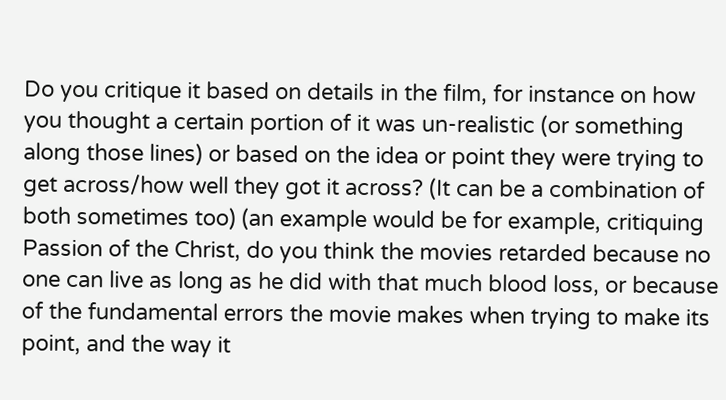Do you critique it based on details in the film, for instance on how you thought a certain portion of it was un-realistic (or something along those lines) or based on the idea or point they were trying to get across/how well they got it across? (It can be a combination of both sometimes too) (an example would be for example, critiquing Passion of the Christ, do you think the movies retarded because no one can live as long as he did with that much blood loss, or because of the fundamental errors the movie makes when trying to make its point, and the way it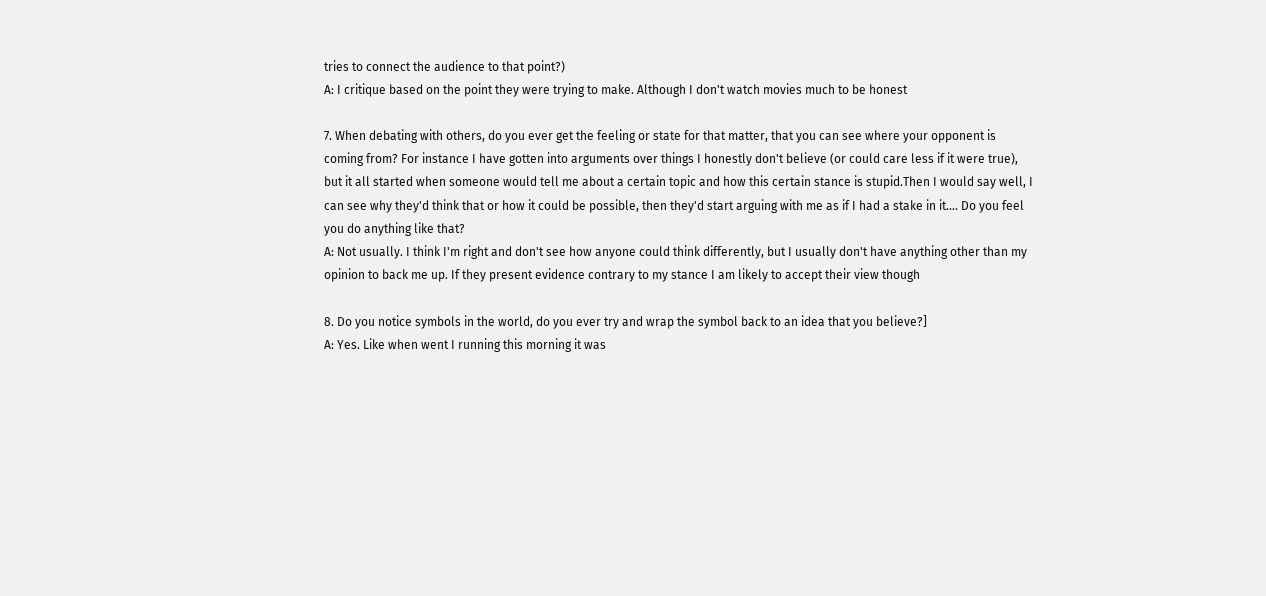tries to connect the audience to that point?)
A: I critique based on the point they were trying to make. Although I don't watch movies much to be honest

7. When debating with others, do you ever get the feeling or state for that matter, that you can see where your opponent is coming from? For instance I have gotten into arguments over things I honestly don't believe (or could care less if it were true), but it all started when someone would tell me about a certain topic and how this certain stance is stupid.Then I would say well, I can see why they'd think that or how it could be possible, then they'd start arguing with me as if I had a stake in it.... Do you feel you do anything like that?
A: Not usually. I think I'm right and don't see how anyone could think differently, but I usually don't have anything other than my opinion to back me up. If they present evidence contrary to my stance I am likely to accept their view though

8. Do you notice symbols in the world, do you ever try and wrap the symbol back to an idea that you believe?]
A: Yes. Like when went I running this morning it was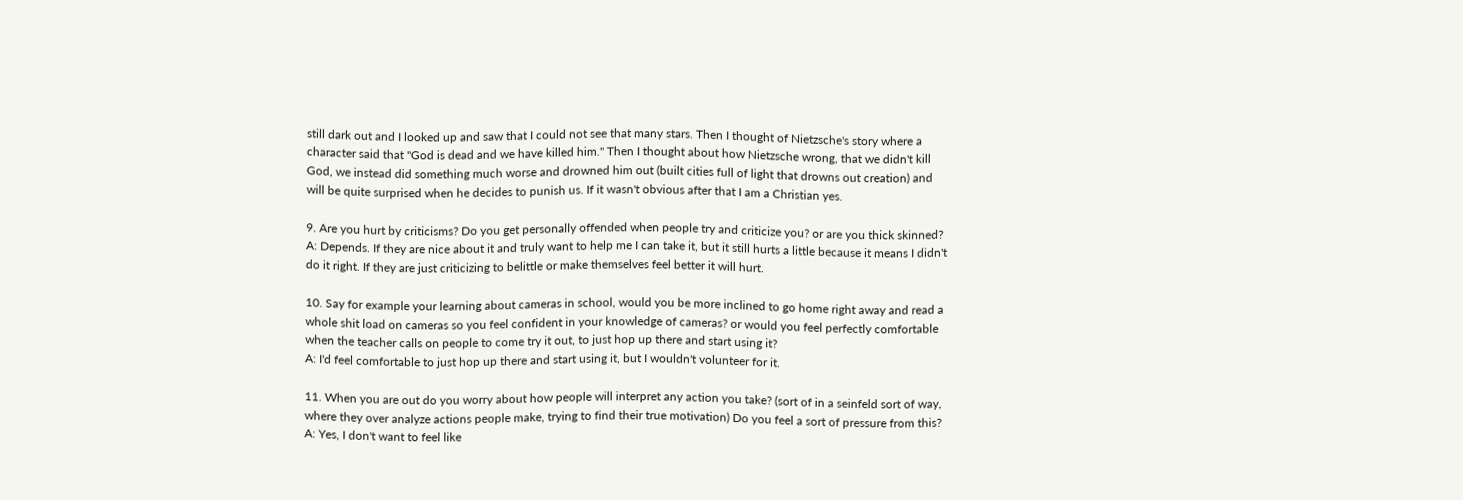still dark out and I looked up and saw that I could not see that many stars. Then I thought of Nietzsche's story where a character said that "God is dead and we have killed him." Then I thought about how Nietzsche wrong, that we didn't kill God, we instead did something much worse and drowned him out (built cities full of light that drowns out creation) and will be quite surprised when he decides to punish us. If it wasn't obvious after that I am a Christian yes.

9. Are you hurt by criticisms? Do you get personally offended when people try and criticize you? or are you thick skinned?
A: Depends. If they are nice about it and truly want to help me I can take it, but it still hurts a little because it means I didn't do it right. If they are just criticizing to belittle or make themselves feel better it will hurt.

10. Say for example your learning about cameras in school, would you be more inclined to go home right away and read a whole shit load on cameras so you feel confident in your knowledge of cameras? or would you feel perfectly comfortable when the teacher calls on people to come try it out, to just hop up there and start using it?
A: I'd feel comfortable to just hop up there and start using it, but I wouldn't volunteer for it.

11. When you are out do you worry about how people will interpret any action you take? (sort of in a seinfeld sort of way, where they over analyze actions people make, trying to find their true motivation) Do you feel a sort of pressure from this?
A: Yes, I don't want to feel like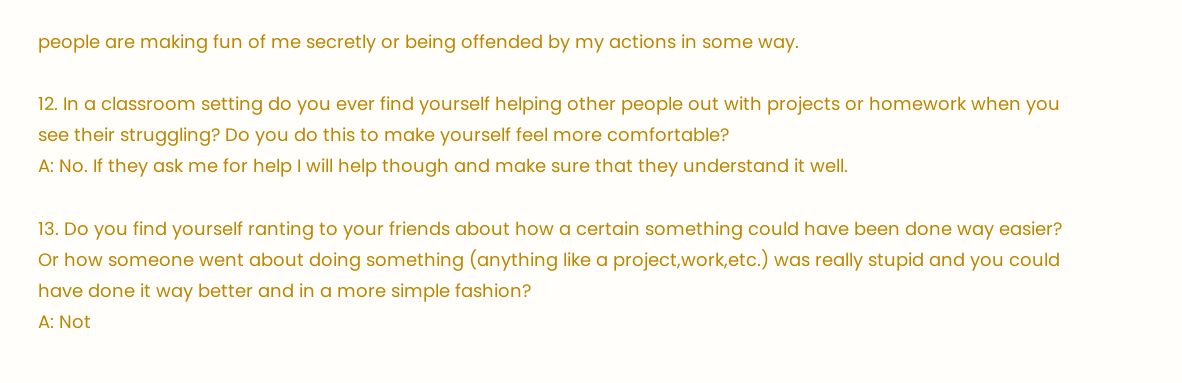people are making fun of me secretly or being offended by my actions in some way.

12. In a classroom setting do you ever find yourself helping other people out with projects or homework when you see their struggling? Do you do this to make yourself feel more comfortable?
A: No. If they ask me for help I will help though and make sure that they understand it well.

13. Do you find yourself ranting to your friends about how a certain something could have been done way easier? Or how someone went about doing something (anything like a project,work,etc.) was really stupid and you could have done it way better and in a more simple fashion?
A: Not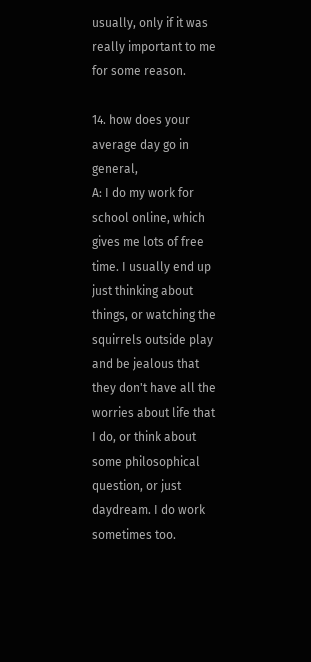usually, only if it was really important to me for some reason.

14. how does your average day go in general,
A: I do my work for school online, which gives me lots of free time. I usually end up just thinking about things, or watching the squirrels outside play and be jealous that they don't have all the worries about life that I do, or think about some philosophical question, or just daydream. I do work sometimes too.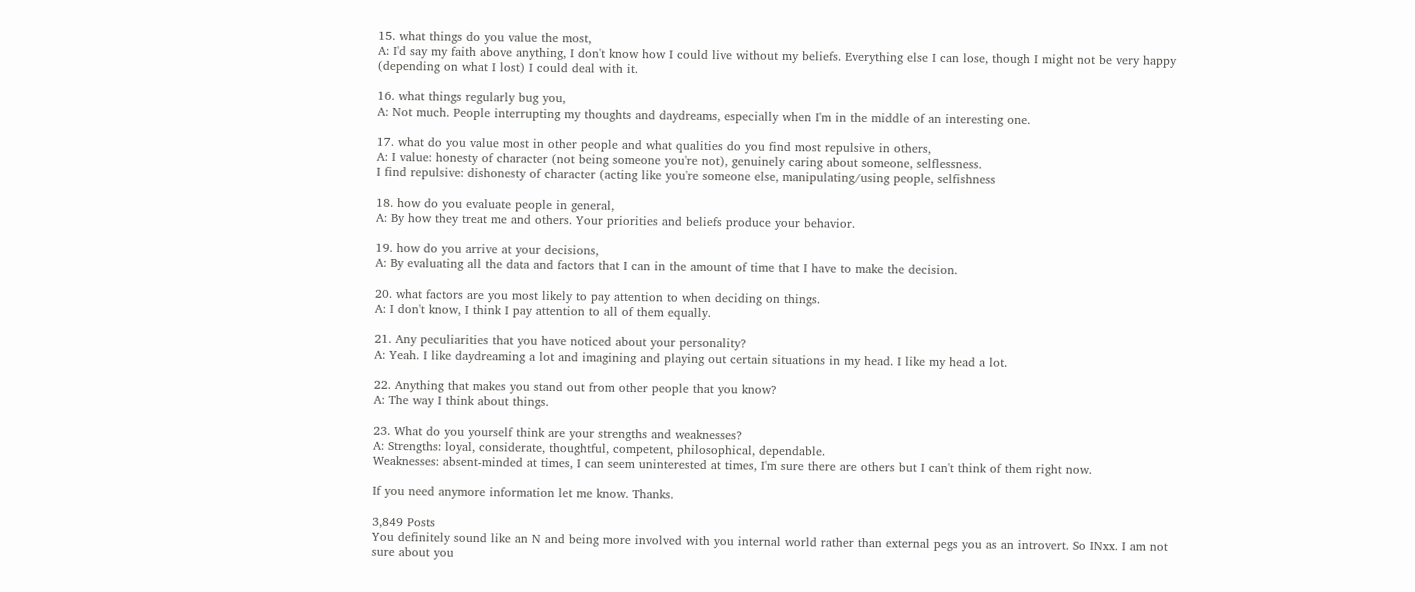15. what things do you value the most,
A: I'd say my faith above anything, I don't know how I could live without my beliefs. Everything else I can lose, though I might not be very happy (depending on what I lost) I could deal with it.

16. what things regularly bug you,
A: Not much. People interrupting my thoughts and daydreams, especially when I'm in the middle of an interesting one.

17. what do you value most in other people and what qualities do you find most repulsive in others,
A: I value: honesty of character (not being someone you're not), genuinely caring about someone, selflessness.
I find repulsive: dishonesty of character (acting like you're someone else, manipulating/using people, selfishness

18. how do you evaluate people in general,
A: By how they treat me and others. Your priorities and beliefs produce your behavior.

19. how do you arrive at your decisions,
A: By evaluating all the data and factors that I can in the amount of time that I have to make the decision.

20. what factors are you most likely to pay attention to when deciding on things.
A: I don't know, I think I pay attention to all of them equally.

21. Any peculiarities that you have noticed about your personality?
A: Yeah. I like daydreaming a lot and imagining and playing out certain situations in my head. I like my head a lot.

22. Anything that makes you stand out from other people that you know?
A: The way I think about things.

23. What do you yourself think are your strengths and weaknesses?
A: Strengths: loyal, considerate, thoughtful, competent, philosophical, dependable.
Weaknesses: absent-minded at times, I can seem uninterested at times, I'm sure there are others but I can't think of them right now.

If you need anymore information let me know. Thanks.

3,849 Posts
You definitely sound like an N and being more involved with you internal world rather than external pegs you as an introvert. So INxx. I am not sure about you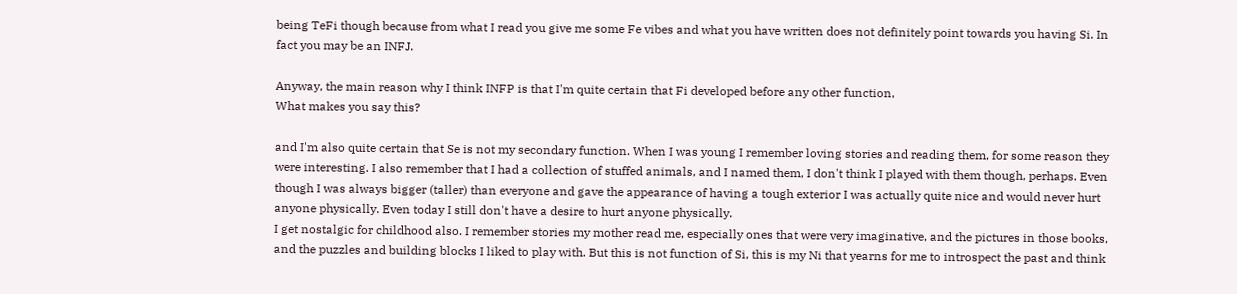being TeFi though because from what I read you give me some Fe vibes and what you have written does not definitely point towards you having Si. In fact you may be an INFJ.

Anyway, the main reason why I think INFP is that I'm quite certain that Fi developed before any other function,
What makes you say this?

and I'm also quite certain that Se is not my secondary function. When I was young I remember loving stories and reading them, for some reason they were interesting. I also remember that I had a collection of stuffed animals, and I named them, I don't think I played with them though, perhaps. Even though I was always bigger (taller) than everyone and gave the appearance of having a tough exterior I was actually quite nice and would never hurt anyone physically. Even today I still don't have a desire to hurt anyone physically.
I get nostalgic for childhood also. I remember stories my mother read me, especially ones that were very imaginative, and the pictures in those books, and the puzzles and building blocks I liked to play with. But this is not function of Si, this is my Ni that yearns for me to introspect the past and think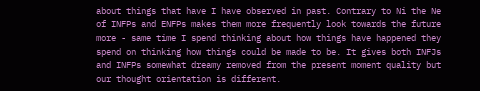about things that have I have observed in past. Contrary to Ni the Ne of INFPs and ENFPs makes them more frequently look towards the future more - same time I spend thinking about how things have happened they spend on thinking how things could be made to be. It gives both INFJs and INFPs somewhat dreamy removed from the present moment quality but our thought orientation is different.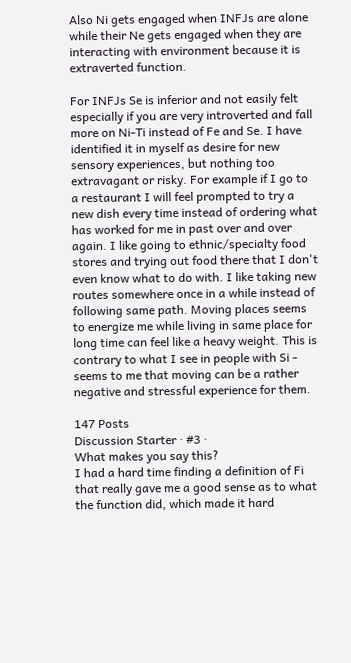Also Ni gets engaged when INFJs are alone while their Ne gets engaged when they are interacting with environment because it is extraverted function.

For INFJs Se is inferior and not easily felt especially if you are very introverted and fall more on Ni-Ti instead of Fe and Se. I have identified it in myself as desire for new sensory experiences, but nothing too extravagant or risky. For example if I go to a restaurant I will feel prompted to try a new dish every time instead of ordering what has worked for me in past over and over again. I like going to ethnic/specialty food stores and trying out food there that I don't even know what to do with. I like taking new routes somewhere once in a while instead of following same path. Moving places seems to energize me while living in same place for long time can feel like a heavy weight. This is contrary to what I see in people with Si - seems to me that moving can be a rather negative and stressful experience for them.

147 Posts
Discussion Starter · #3 ·
What makes you say this?
I had a hard time finding a definition of Fi that really gave me a good sense as to what the function did, which made it hard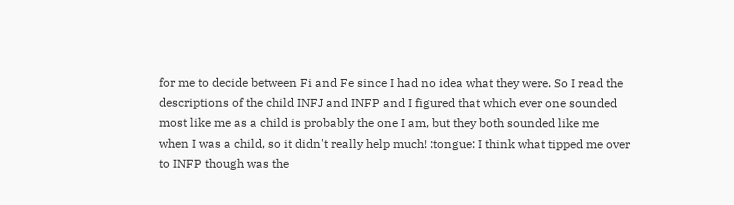for me to decide between Fi and Fe since I had no idea what they were. So I read the descriptions of the child INFJ and INFP and I figured that which ever one sounded most like me as a child is probably the one I am, but they both sounded like me when I was a child, so it didn't really help much! :tongue: I think what tipped me over to INFP though was the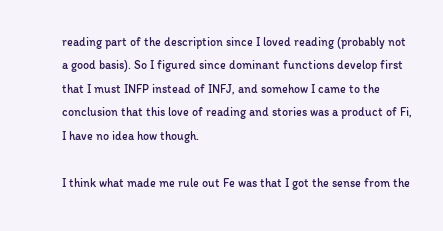reading part of the description since I loved reading (probably not a good basis). So I figured since dominant functions develop first that I must INFP instead of INFJ, and somehow I came to the conclusion that this love of reading and stories was a product of Fi, I have no idea how though.

I think what made me rule out Fe was that I got the sense from the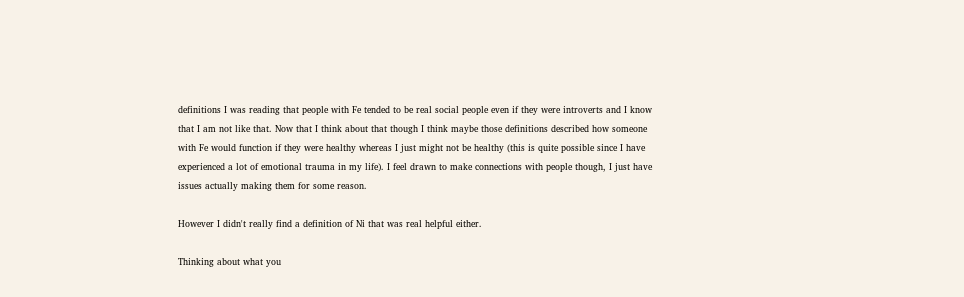definitions I was reading that people with Fe tended to be real social people even if they were introverts and I know that I am not like that. Now that I think about that though I think maybe those definitions described how someone with Fe would function if they were healthy whereas I just might not be healthy (this is quite possible since I have experienced a lot of emotional trauma in my life). I feel drawn to make connections with people though, I just have issues actually making them for some reason.

However I didn't really find a definition of Ni that was real helpful either.

Thinking about what you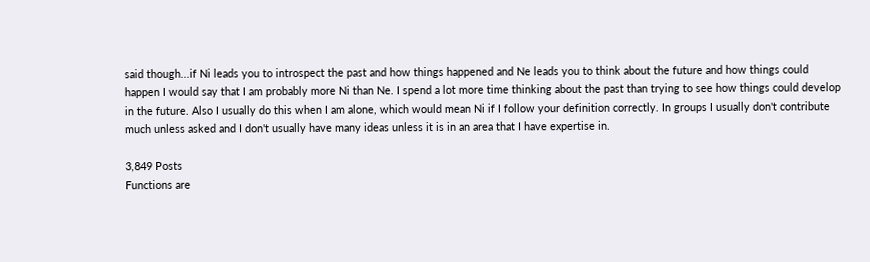said though...if Ni leads you to introspect the past and how things happened and Ne leads you to think about the future and how things could happen I would say that I am probably more Ni than Ne. I spend a lot more time thinking about the past than trying to see how things could develop in the future. Also I usually do this when I am alone, which would mean Ni if I follow your definition correctly. In groups I usually don't contribute much unless asked and I don't usually have many ideas unless it is in an area that I have expertise in.

3,849 Posts
Functions are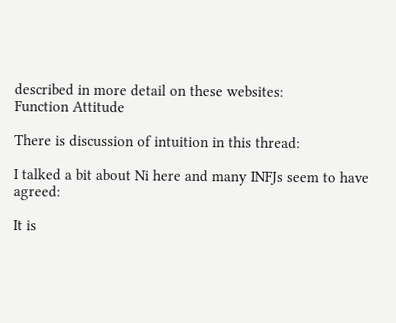described in more detail on these websites:
Function Attitude

There is discussion of intuition in this thread:

I talked a bit about Ni here and many INFJs seem to have agreed:

It is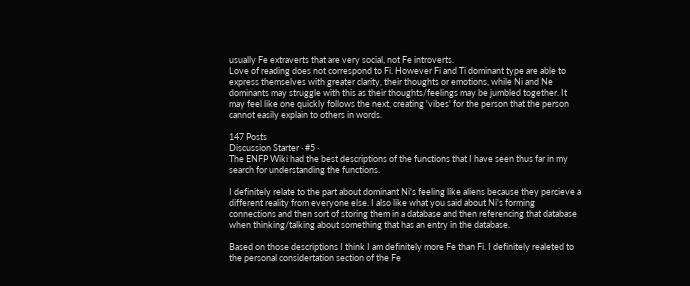usually Fe extraverts that are very social, not Fe introverts.
Love of reading does not correspond to Fi. However Fi and Ti dominant type are able to express themselves with greater clarity, their thoughts or emotions, while Ni and Ne dominants may struggle with this as their thoughts/feelings may be jumbled together. It may feel like one quickly follows the next, creating 'vibes' for the person that the person cannot easily explain to others in words.

147 Posts
Discussion Starter · #5 ·
The ENFP Wiki had the best descriptions of the functions that I have seen thus far in my search for understanding the functions.

I definitely relate to the part about dominant Ni's feeling like aliens because they percieve a different reality from everyone else. I also like what you said about Ni's forming connections and then sort of storing them in a database and then referencing that database when thinking/talking about something that has an entry in the database.

Based on those descriptions I think I am definitely more Fe than Fi. I definitely realeted to the personal considertation section of the Fe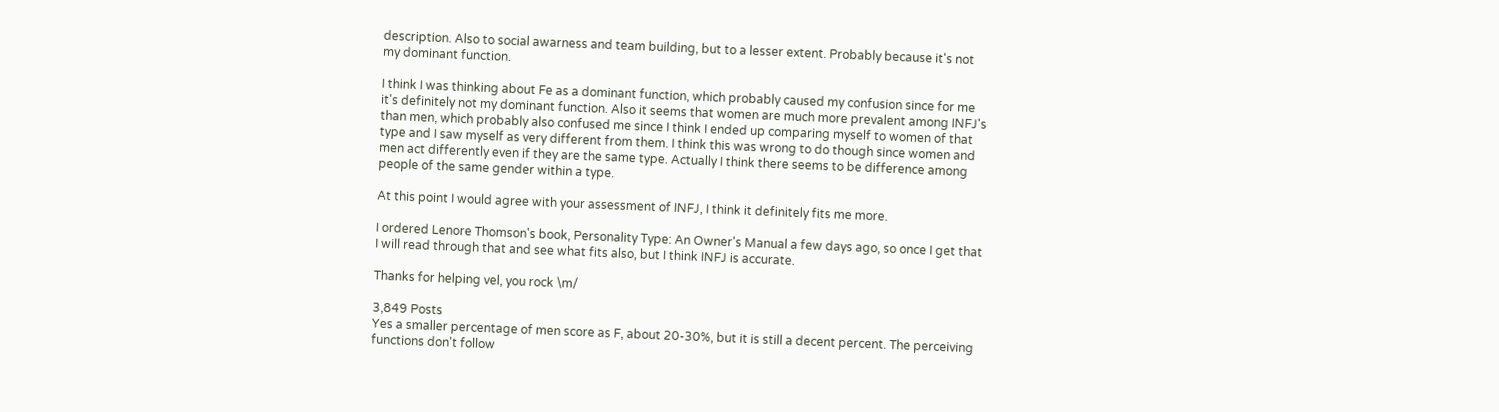description. Also to social awarness and team building, but to a lesser extent. Probably because it's not my dominant function.

I think I was thinking about Fe as a dominant function, which probably caused my confusion since for me it's definitely not my dominant function. Also it seems that women are much more prevalent among INFJ's than men, which probably also confused me since I think I ended up comparing myself to women of that type and I saw myself as very different from them. I think this was wrong to do though since women and men act differently even if they are the same type. Actually I think there seems to be difference among people of the same gender within a type.

At this point I would agree with your assessment of INFJ, I think it definitely fits me more.

I ordered Lenore Thomson's book, Personality Type: An Owner's Manual a few days ago, so once I get that I will read through that and see what fits also, but I think INFJ is accurate.

Thanks for helping vel, you rock \m/

3,849 Posts
Yes a smaller percentage of men score as F, about 20-30%, but it is still a decent percent. The perceiving functions don't follow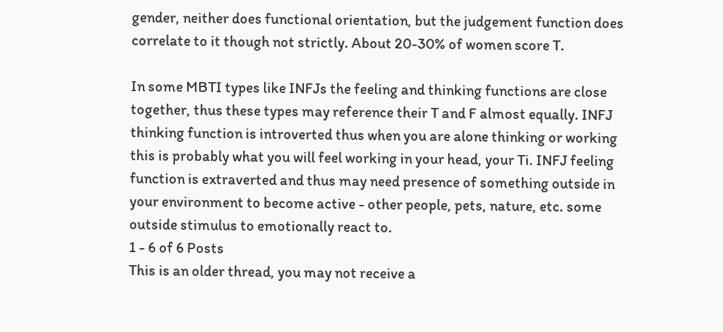gender, neither does functional orientation, but the judgement function does correlate to it though not strictly. About 20-30% of women score T.

In some MBTI types like INFJs the feeling and thinking functions are close together, thus these types may reference their T and F almost equally. INFJ thinking function is introverted thus when you are alone thinking or working this is probably what you will feel working in your head, your Ti. INFJ feeling function is extraverted and thus may need presence of something outside in your environment to become active - other people, pets, nature, etc. some outside stimulus to emotionally react to.
1 - 6 of 6 Posts
This is an older thread, you may not receive a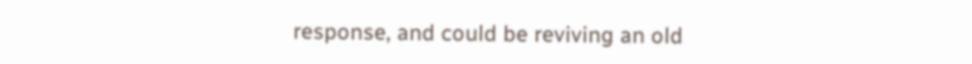response, and could be reviving an old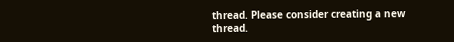thread. Please consider creating a new thread.